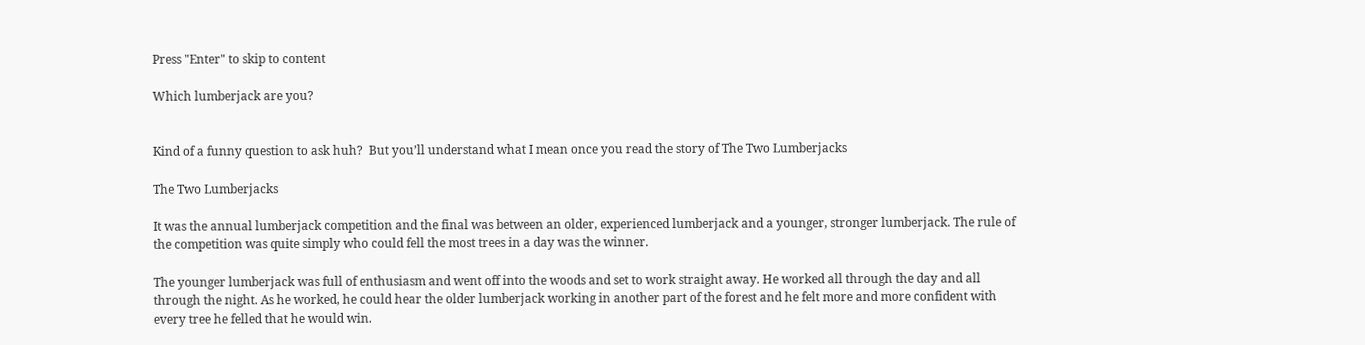Press "Enter" to skip to content

Which lumberjack are you?


Kind of a funny question to ask huh?  But you’ll understand what I mean once you read the story of The Two Lumberjacks

The Two Lumberjacks

It was the annual lumberjack competition and the final was between an older, experienced lumberjack and a younger, stronger lumberjack. The rule of the competition was quite simply who could fell the most trees in a day was the winner.

The younger lumberjack was full of enthusiasm and went off into the woods and set to work straight away. He worked all through the day and all through the night. As he worked, he could hear the older lumberjack working in another part of the forest and he felt more and more confident with every tree he felled that he would win.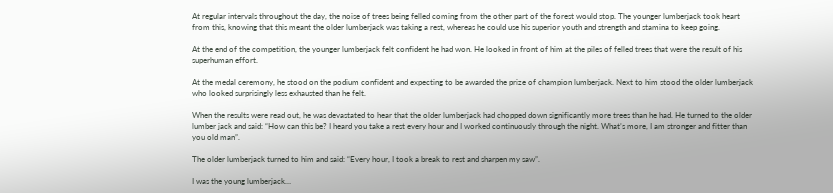At regular intervals throughout the day, the noise of trees being felled coming from the other part of the forest would stop. The younger lumberjack took heart from this, knowing that this meant the older lumberjack was taking a rest, whereas he could use his superior youth and strength and stamina to keep going.

At the end of the competition, the younger lumberjack felt confident he had won. He looked in front of him at the piles of felled trees that were the result of his superhuman effort.

At the medal ceremony, he stood on the podium confident and expecting to be awarded the prize of champion lumberjack. Next to him stood the older lumberjack who looked surprisingly less exhausted than he felt.

When the results were read out, he was devastated to hear that the older lumberjack had chopped down significantly more trees than he had. He turned to the older lumber jack and said: “How can this be? I heard you take a rest every hour and I worked continuously through the night. What’s more, I am stronger and fitter than you old man”.

The older lumberjack turned to him and said: “Every hour, I took a break to rest and sharpen my saw”.

I was the young lumberjack…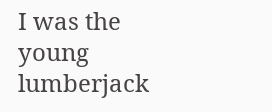I was the young lumberjack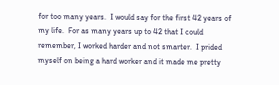for too many years.  I would say for the first 42 years of my life.  For as many years up to 42 that I could remember, I worked harder and not smarter.  I prided myself on being a hard worker and it made me pretty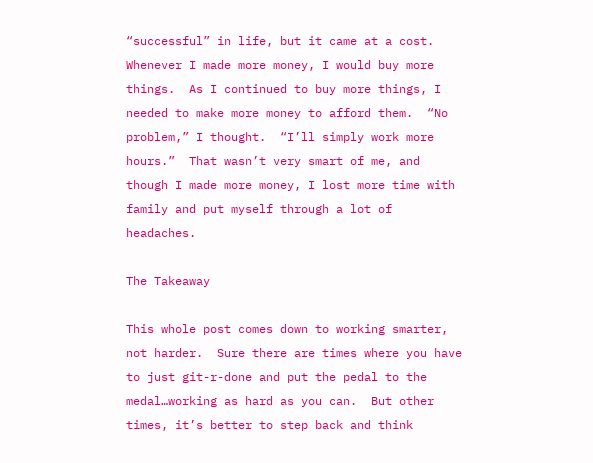“successful” in life, but it came at a cost.  Whenever I made more money, I would buy more things.  As I continued to buy more things, I needed to make more money to afford them.  “No problem,” I thought.  “I’ll simply work more hours.”  That wasn’t very smart of me, and though I made more money, I lost more time with family and put myself through a lot of headaches.

The Takeaway

This whole post comes down to working smarter, not harder.  Sure there are times where you have to just git-r-done and put the pedal to the medal…working as hard as you can.  But other times, it’s better to step back and think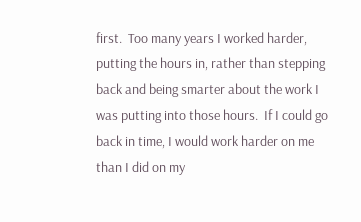first.  Too many years I worked harder, putting the hours in, rather than stepping back and being smarter about the work I was putting into those hours.  If I could go back in time, I would work harder on me than I did on my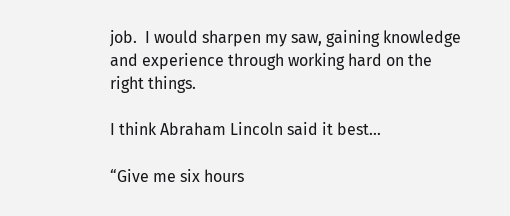job.  I would sharpen my saw, gaining knowledge and experience through working hard on the right things.

I think Abraham Lincoln said it best…

“Give me six hours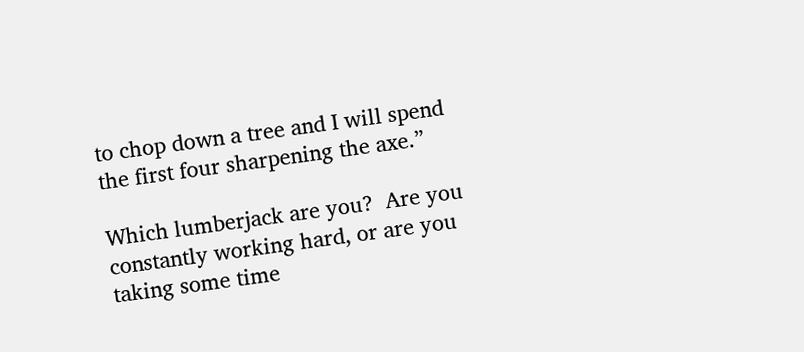to chop down a tree and I will spend the first four sharpening the axe.”

Which lumberjack are you?  Are you constantly working hard, or are you taking some time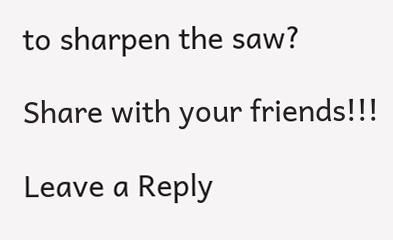to sharpen the saw?

Share with your friends!!!

Leave a Reply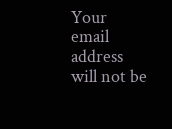Your email address will not be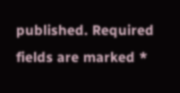published. Required fields are marked *